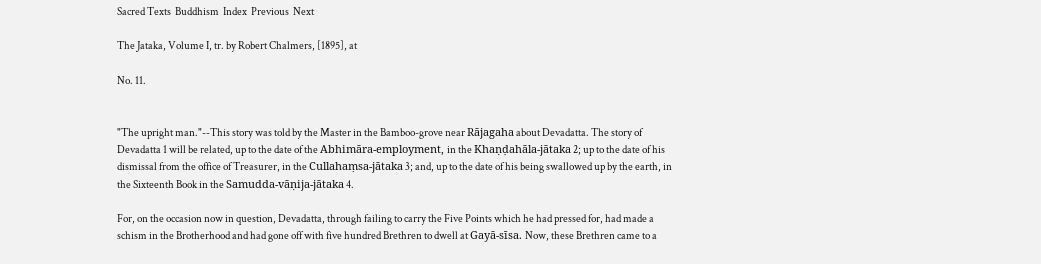Sacred Texts  Buddhism  Index  Previous  Next

The Jataka, Volume I, tr. by Robert Chalmers, [1895], at

No. 11.


"The upright man."--This story was told by the Master in the Bamboo-grove near Rājagaha about Devadatta. The story of Devadatta 1 will be related, up to the date of the Abhimāra-employment, in the Khaṇḍahāla-jātaka 2; up to the date of his dismissal from the office of Treasurer, in the Cullahaṃsa-jātaka 3; and, up to the date of his being swallowed up by the earth, in the Sixteenth Book in the Samudda-vāṇija-jātaka 4.

For, on the occasion now in question, Devadatta, through failing to carry the Five Points which he had pressed for, had made a schism in the Brotherhood and had gone off with five hundred Brethren to dwell at Gayā-sīsa. Now, these Brethren came to a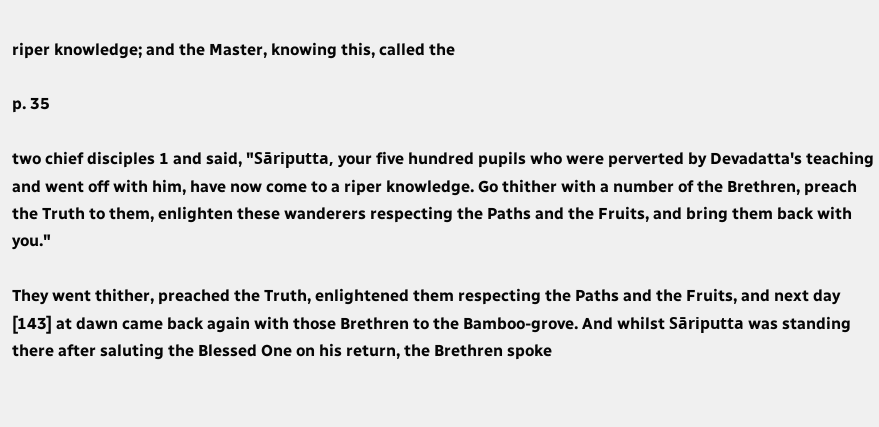riper knowledge; and the Master, knowing this, called the

p. 35

two chief disciples 1 and said, "Sāriputta, your five hundred pupils who were perverted by Devadatta's teaching and went off with him, have now come to a riper knowledge. Go thither with a number of the Brethren, preach the Truth to them, enlighten these wanderers respecting the Paths and the Fruits, and bring them back with you."

They went thither, preached the Truth, enlightened them respecting the Paths and the Fruits, and next day [143] at dawn came back again with those Brethren to the Bamboo-grove. And whilst Sāriputta was standing there after saluting the Blessed One on his return, the Brethren spoke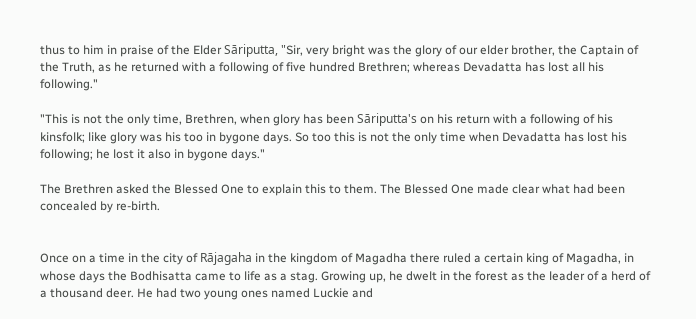thus to him in praise of the Elder Sāriputta, "Sir, very bright was the glory of our elder brother, the Captain of the Truth, as he returned with a following of five hundred Brethren; whereas Devadatta has lost all his following."

"This is not the only time, Brethren, when glory has been Sāriputta's on his return with a following of his kinsfolk; like glory was his too in bygone days. So too this is not the only time when Devadatta has lost his following; he lost it also in bygone days."

The Brethren asked the Blessed One to explain this to them. The Blessed One made clear what had been concealed by re-birth.


Once on a time in the city of Rājagaha in the kingdom of Magadha there ruled a certain king of Magadha, in whose days the Bodhisatta came to life as a stag. Growing up, he dwelt in the forest as the leader of a herd of a thousand deer. He had two young ones named Luckie and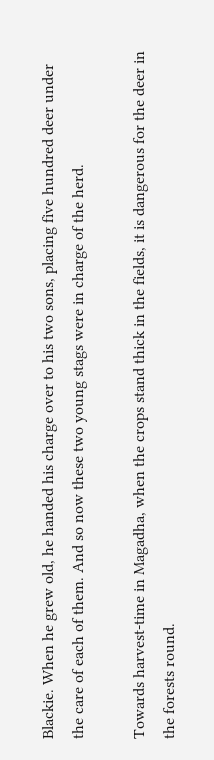Blackie. When he grew old, he handed his charge over to his two sons, placing five hundred deer under the care of each of them. And so now these two young stags were in charge of the herd.

Towards harvest-time in Magadha, when the crops stand thick in the fields, it is dangerous for the deer in the forests round.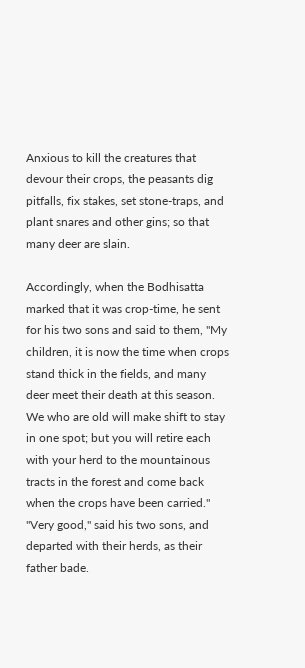Anxious to kill the creatures that devour their crops, the peasants dig pitfalls, fix stakes, set stone-traps, and plant snares and other gins; so that many deer are slain.

Accordingly, when the Bodhisatta marked that it was crop-time, he sent for his two sons and said to them, "My children, it is now the time when crops stand thick in the fields, and many deer meet their death at this season. We who are old will make shift to stay in one spot; but you will retire each with your herd to the mountainous tracts in the forest and come back when the crops have been carried." "Very good," said his two sons, and departed with their herds, as their father bade.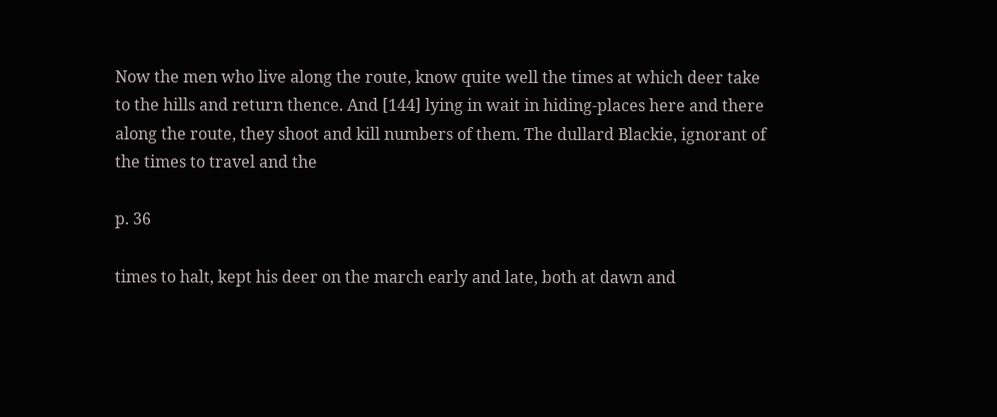Now the men who live along the route, know quite well the times at which deer take to the hills and return thence. And [144] lying in wait in hiding-places here and there along the route, they shoot and kill numbers of them. The dullard Blackie, ignorant of the times to travel and the

p. 36

times to halt, kept his deer on the march early and late, both at dawn and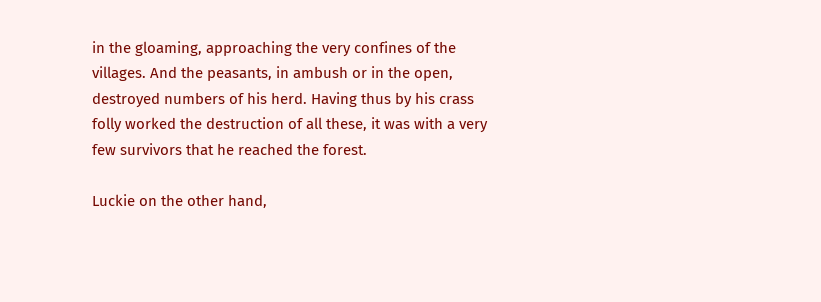in the gloaming, approaching the very confines of the villages. And the peasants, in ambush or in the open, destroyed numbers of his herd. Having thus by his crass folly worked the destruction of all these, it was with a very few survivors that he reached the forest.

Luckie on the other hand,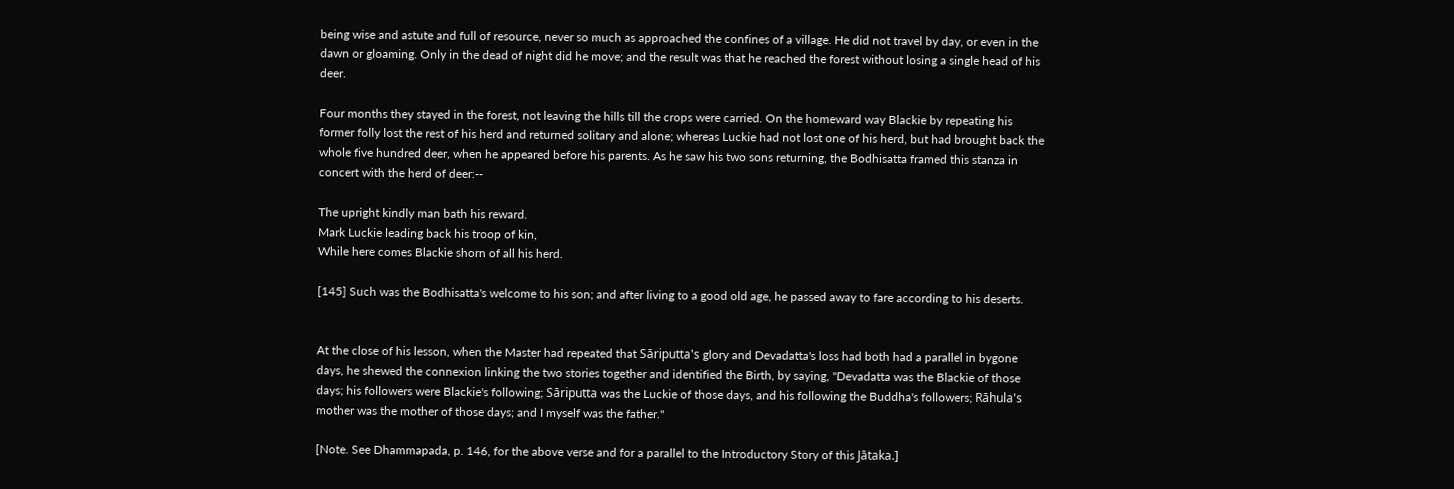being wise and astute and full of resource, never so much as approached the confines of a village. He did not travel by day, or even in the dawn or gloaming. Only in the dead of night did he move; and the result was that he reached the forest without losing a single head of his deer.

Four months they stayed in the forest, not leaving the hills till the crops were carried. On the homeward way Blackie by repeating his former folly lost the rest of his herd and returned solitary and alone; whereas Luckie had not lost one of his herd, but had brought back the whole five hundred deer, when he appeared before his parents. As he saw his two sons returning, the Bodhisatta framed this stanza in concert with the herd of deer:--

The upright kindly man bath his reward.
Mark Luckie leading back his troop of kin,
While here comes Blackie shorn of all his herd.

[145] Such was the Bodhisatta's welcome to his son; and after living to a good old age, he passed away to fare according to his deserts.


At the close of his lesson, when the Master had repeated that Sāriputta's glory and Devadatta's loss had both had a parallel in bygone days, he shewed the connexion linking the two stories together and identified the Birth, by saying, "Devadatta was the Blackie of those days; his followers were Blackie's following; Sāriputta was the Luckie of those days, and his following the Buddha's followers; Rāhula's mother was the mother of those days; and I myself was the father."

[Note. See Dhammapada, p. 146, for the above verse and for a parallel to the Introductory Story of this Jātaka.]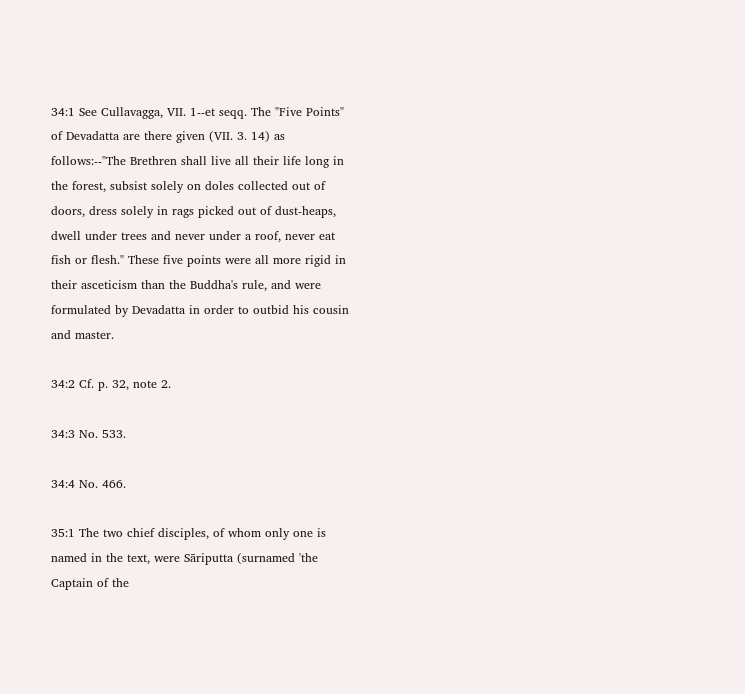34:1 See Cullavagga, VII. 1--et seqq. The "Five Points" of Devadatta are there given (VII. 3. 14) as follows:--"The Brethren shall live all their life long in the forest, subsist solely on doles collected out of doors, dress solely in rags picked out of dust-heaps, dwell under trees and never under a roof, never eat fish or flesh." These five points were all more rigid in their asceticism than the Buddha's rule, and were formulated by Devadatta in order to outbid his cousin and master.

34:2 Cf. p. 32, note 2.

34:3 No. 533.

34:4 No. 466.

35:1 The two chief disciples, of whom only one is named in the text, were Sāriputta (surnamed 'the Captain of the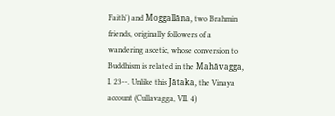Faith') and Moggallāna, two Brahmin friends, originally followers of a wandering ascetic, whose conversion to Buddhism is related in the Mahāvagga, I. 23--. Unlike this Jātaka, the Vinaya account (Cullavagga, VII. 4)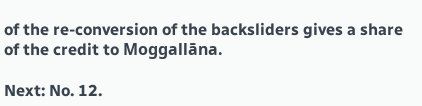of the re-conversion of the backsliders gives a share of the credit to Moggallāna.

Next: No. 12.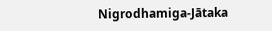Nigrodhamiga-Jātaka